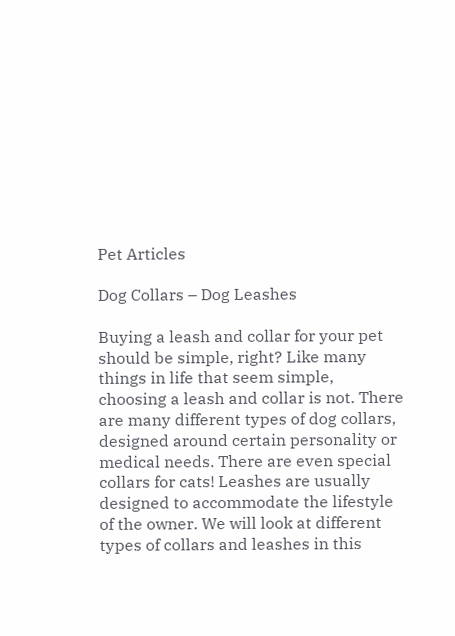Pet Articles

Dog Collars – Dog Leashes

Buying a leash and collar for your pet should be simple, right? Like many things in life that seem simple, choosing a leash and collar is not. There are many different types of dog collars, designed around certain personality or medical needs. There are even special collars for cats! Leashes are usually designed to accommodate the lifestyle of the owner. We will look at different types of collars and leashes in this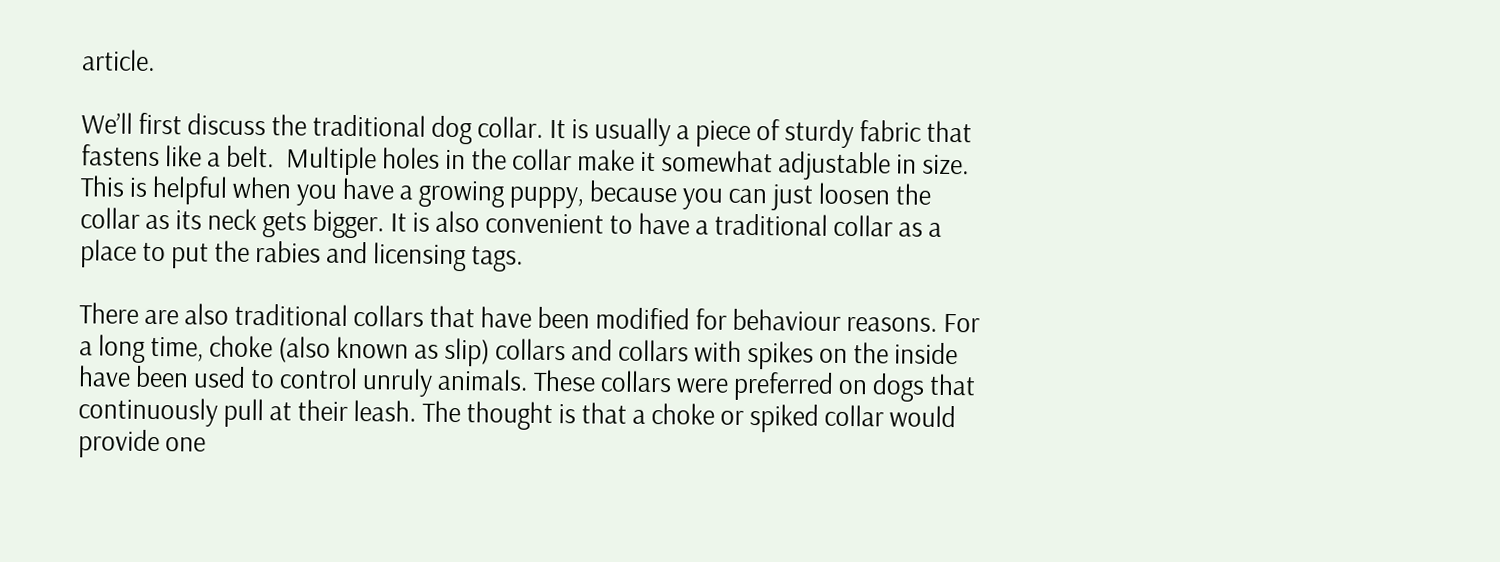article.

We’ll first discuss the traditional dog collar. It is usually a piece of sturdy fabric that fastens like a belt.  Multiple holes in the collar make it somewhat adjustable in size. This is helpful when you have a growing puppy, because you can just loosen the collar as its neck gets bigger. It is also convenient to have a traditional collar as a place to put the rabies and licensing tags.

There are also traditional collars that have been modified for behaviour reasons. For a long time, choke (also known as slip) collars and collars with spikes on the inside have been used to control unruly animals. These collars were preferred on dogs that continuously pull at their leash. The thought is that a choke or spiked collar would provide one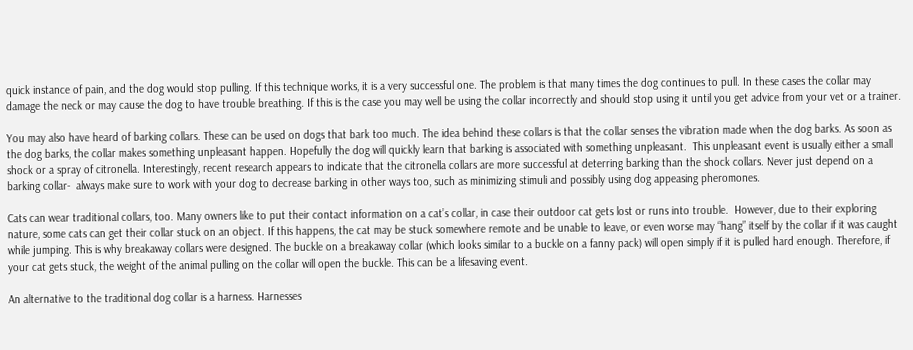quick instance of pain, and the dog would stop pulling. If this technique works, it is a very successful one. The problem is that many times the dog continues to pull. In these cases the collar may damage the neck or may cause the dog to have trouble breathing. If this is the case you may well be using the collar incorrectly and should stop using it until you get advice from your vet or a trainer.

You may also have heard of barking collars. These can be used on dogs that bark too much. The idea behind these collars is that the collar senses the vibration made when the dog barks. As soon as the dog barks, the collar makes something unpleasant happen. Hopefully the dog will quickly learn that barking is associated with something unpleasant.  This unpleasant event is usually either a small shock or a spray of citronella. Interestingly, recent research appears to indicate that the citronella collars are more successful at deterring barking than the shock collars. Never just depend on a barking collar-  always make sure to work with your dog to decrease barking in other ways too, such as minimizing stimuli and possibly using dog appeasing pheromones.

Cats can wear traditional collars, too. Many owners like to put their contact information on a cat’s collar, in case their outdoor cat gets lost or runs into trouble.  However, due to their exploring nature, some cats can get their collar stuck on an object. If this happens, the cat may be stuck somewhere remote and be unable to leave, or even worse may “hang” itself by the collar if it was caught while jumping. This is why breakaway collars were designed. The buckle on a breakaway collar (which looks similar to a buckle on a fanny pack) will open simply if it is pulled hard enough. Therefore, if your cat gets stuck, the weight of the animal pulling on the collar will open the buckle. This can be a lifesaving event.

An alternative to the traditional dog collar is a harness. Harnesses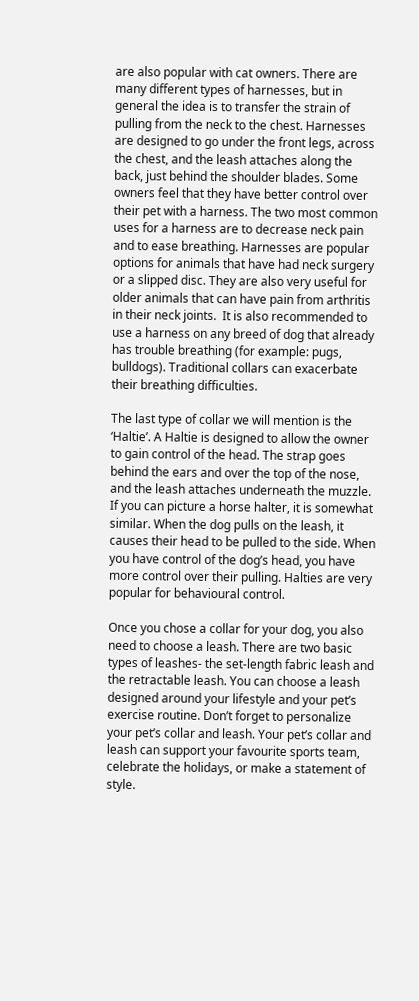are also popular with cat owners. There are many different types of harnesses, but in general the idea is to transfer the strain of pulling from the neck to the chest. Harnesses are designed to go under the front legs, across the chest, and the leash attaches along the back, just behind the shoulder blades. Some owners feel that they have better control over their pet with a harness. The two most common uses for a harness are to decrease neck pain and to ease breathing. Harnesses are popular options for animals that have had neck surgery or a slipped disc. They are also very useful for older animals that can have pain from arthritis in their neck joints.  It is also recommended to use a harness on any breed of dog that already has trouble breathing (for example: pugs, bulldogs). Traditional collars can exacerbate their breathing difficulties.

The last type of collar we will mention is the ‘Haltie’. A Haltie is designed to allow the owner to gain control of the head. The strap goes behind the ears and over the top of the nose, and the leash attaches underneath the muzzle. If you can picture a horse halter, it is somewhat similar. When the dog pulls on the leash, it causes their head to be pulled to the side. When you have control of the dog’s head, you have more control over their pulling. Halties are very popular for behavioural control.

Once you chose a collar for your dog, you also need to choose a leash. There are two basic types of leashes- the set-length fabric leash and the retractable leash. You can choose a leash designed around your lifestyle and your pet’s exercise routine. Don’t forget to personalize your pet’s collar and leash. Your pet’s collar and leash can support your favourite sports team, celebrate the holidays, or make a statement of style.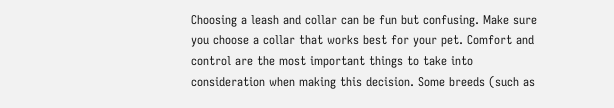Choosing a leash and collar can be fun but confusing. Make sure you choose a collar that works best for your pet. Comfort and control are the most important things to take into consideration when making this decision. Some breeds (such as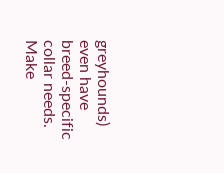greyhounds) even have breed-specific collar needs. Make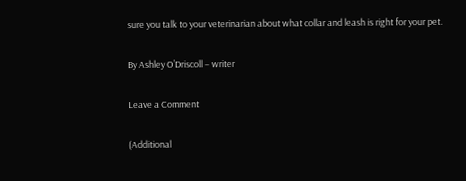sure you talk to your veterinarian about what collar and leash is right for your pet.

By Ashley O’Driscoll – writer

Leave a Comment

(Additional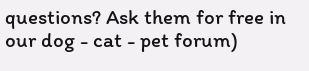questions? Ask them for free in our dog - cat - pet forum)